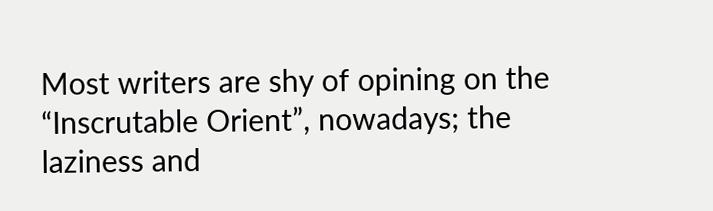Most writers are shy of opining on the “Inscrutable Orient”, nowadays; the laziness and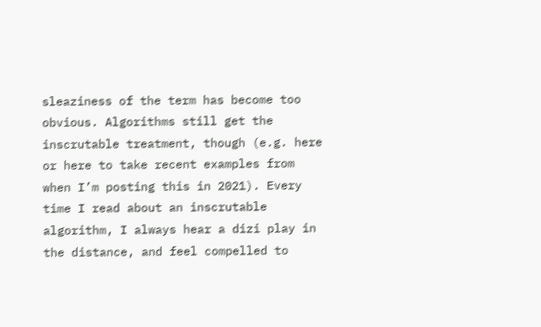sleaziness of the term has become too obvious. Algorithms still get the inscrutable treatment, though (e.g. here or here to take recent examples from when I’m posting this in 2021). Every time I read about an inscrutable algorithm, I always hear a dizi play in the distance, and feel compelled to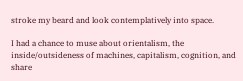stroke my beard and look contemplatively into space.

I had a chance to muse about orientalism, the inside/outsideness of machines, capitalism, cognition, and share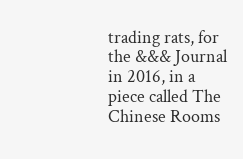trading rats, for the &&& Journal in 2016, in a piece called The Chinese Rooms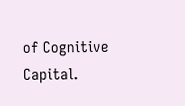of Cognitive Capital.